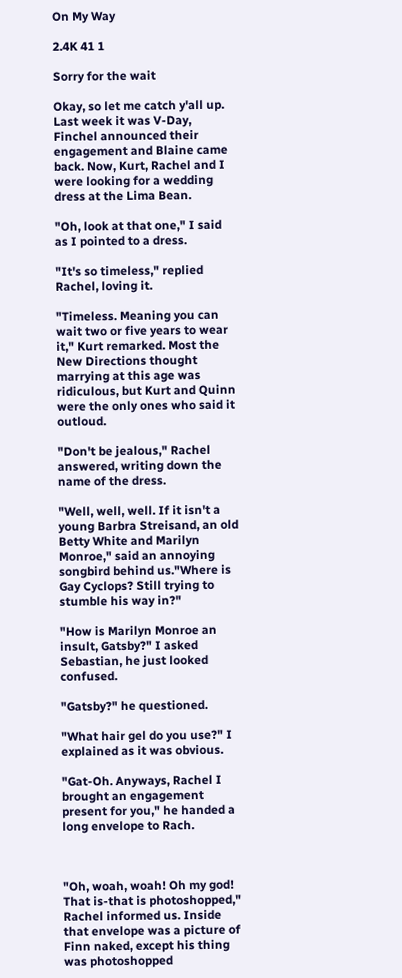On My Way

2.4K 41 1

Sorry for the wait

Okay, so let me catch y'all up. Last week it was V-Day, Finchel announced their engagement and Blaine came back. Now, Kurt, Rachel and I were looking for a wedding dress at the Lima Bean.

"Oh, look at that one," I said as I pointed to a dress.

"It's so timeless," replied Rachel, loving it.

"Timeless. Meaning you can wait two or five years to wear it," Kurt remarked. Most the New Directions thought marrying at this age was ridiculous, but Kurt and Quinn were the only ones who said it outloud.

"Don't be jealous," Rachel answered, writing down the name of the dress.

"Well, well, well. If it isn't a young Barbra Streisand, an old Betty White and Marilyn Monroe," said an annoying songbird behind us."Where is Gay Cyclops? Still trying to stumble his way in?"

"How is Marilyn Monroe an insult, Gatsby?" I asked Sebastian, he just looked confused.

"Gatsby?" he questioned.

"What hair gel do you use?" I explained as it was obvious.

"Gat-Oh. Anyways, Rachel I brought an engagement present for you," he handed a long envelope to Rach.



"Oh, woah, woah! Oh my god! That is-that is photoshopped," Rachel informed us. Inside that envelope was a picture of Finn naked, except his thing was photoshopped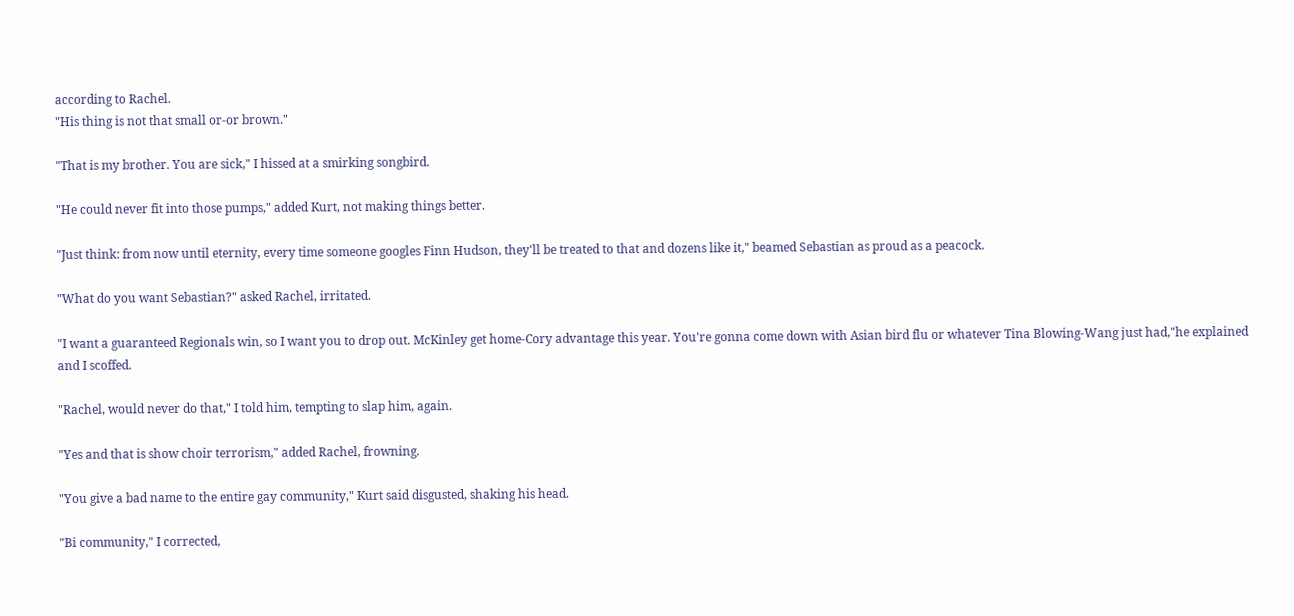according to Rachel.
"His thing is not that small or-or brown."

"That is my brother. You are sick," I hissed at a smirking songbird.

"He could never fit into those pumps," added Kurt, not making things better.

"Just think: from now until eternity, every time someone googles Finn Hudson, they'll be treated to that and dozens like it," beamed Sebastian as proud as a peacock.

"What do you want Sebastian?" asked Rachel, irritated.

"I want a guaranteed Regionals win, so I want you to drop out. McKinley get home-Cory advantage this year. You're gonna come down with Asian bird flu or whatever Tina Blowing-Wang just had,"he explained and I scoffed.

"Rachel, would never do that," I told him, tempting to slap him, again.

"Yes and that is show choir terrorism," added Rachel, frowning.

"You give a bad name to the entire gay community," Kurt said disgusted, shaking his head.

"Bi community," I corrected,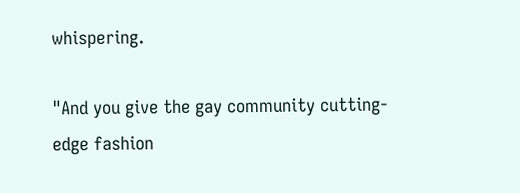whispering.

"And you give the gay community cutting-edge fashion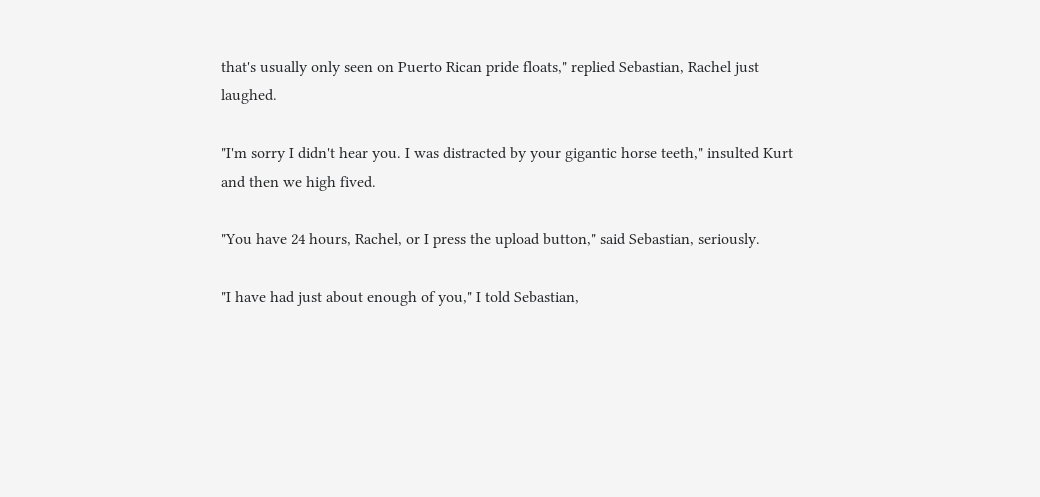that's usually only seen on Puerto Rican pride floats," replied Sebastian, Rachel just laughed.

"I'm sorry I didn't hear you. I was distracted by your gigantic horse teeth," insulted Kurt and then we high fived.

"You have 24 hours, Rachel, or I press the upload button," said Sebastian, seriously.

"I have had just about enough of you," I told Sebastian,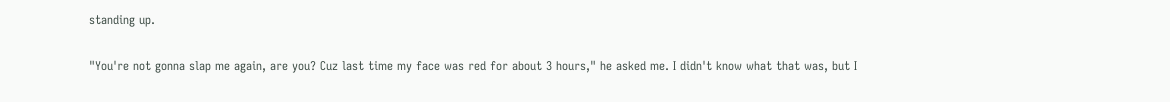standing up.

"You're not gonna slap me again, are you? Cuz last time my face was red for about 3 hours," he asked me. I didn't know what that was, but I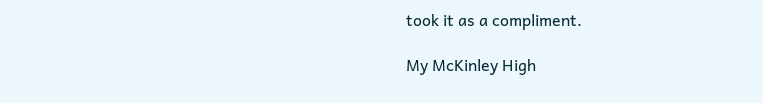took it as a compliment.

My McKinley High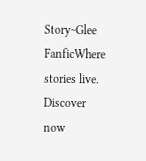Story~Glee FanficWhere stories live. Discover now